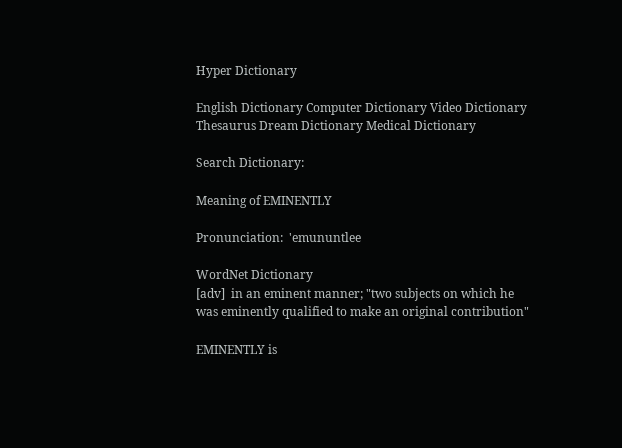Hyper Dictionary

English Dictionary Computer Dictionary Video Dictionary Thesaurus Dream Dictionary Medical Dictionary

Search Dictionary:

Meaning of EMINENTLY

Pronunciation:  'emununtlee

WordNet Dictionary
[adv]  in an eminent manner; "two subjects on which he was eminently qualified to make an original contribution"

EMINENTLY is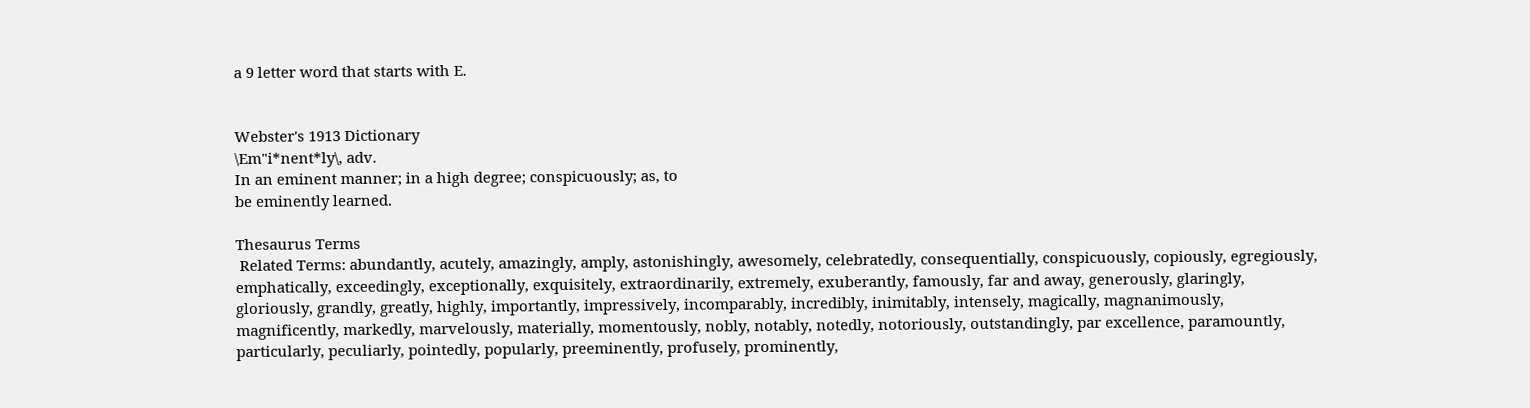a 9 letter word that starts with E.


Webster's 1913 Dictionary
\Em"i*nent*ly\, adv.
In an eminent manner; in a high degree; conspicuously; as, to
be eminently learned.

Thesaurus Terms
 Related Terms: abundantly, acutely, amazingly, amply, astonishingly, awesomely, celebratedly, consequentially, conspicuously, copiously, egregiously, emphatically, exceedingly, exceptionally, exquisitely, extraordinarily, extremely, exuberantly, famously, far and away, generously, glaringly, gloriously, grandly, greatly, highly, importantly, impressively, incomparably, incredibly, inimitably, intensely, magically, magnanimously, magnificently, markedly, marvelously, materially, momentously, nobly, notably, notedly, notoriously, outstandingly, par excellence, paramountly, particularly, peculiarly, pointedly, popularly, preeminently, profusely, prominently,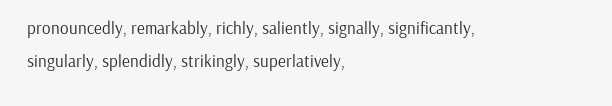pronouncedly, remarkably, richly, saliently, signally, significantly, singularly, splendidly, strikingly, superlatively,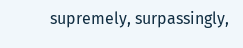supremely, surpassingly,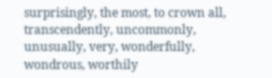surprisingly, the most, to crown all, transcendently, uncommonly, unusually, very, wonderfully, wondrous, worthily